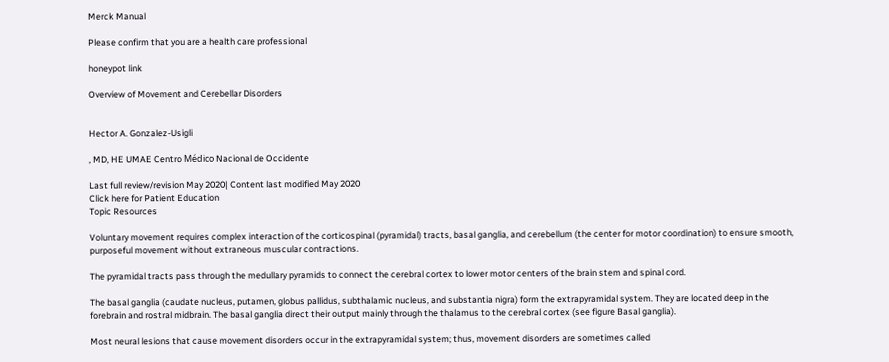Merck Manual

Please confirm that you are a health care professional

honeypot link

Overview of Movement and Cerebellar Disorders


Hector A. Gonzalez-Usigli

, MD, HE UMAE Centro Médico Nacional de Occidente

Last full review/revision May 2020| Content last modified May 2020
Click here for Patient Education
Topic Resources

Voluntary movement requires complex interaction of the corticospinal (pyramidal) tracts, basal ganglia, and cerebellum (the center for motor coordination) to ensure smooth, purposeful movement without extraneous muscular contractions.

The pyramidal tracts pass through the medullary pyramids to connect the cerebral cortex to lower motor centers of the brain stem and spinal cord.

The basal ganglia (caudate nucleus, putamen, globus pallidus, subthalamic nucleus, and substantia nigra) form the extrapyramidal system. They are located deep in the forebrain and rostral midbrain. The basal ganglia direct their output mainly through the thalamus to the cerebral cortex (see figure Basal ganglia).

Most neural lesions that cause movement disorders occur in the extrapyramidal system; thus, movement disorders are sometimes called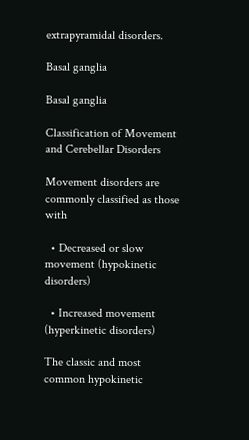extrapyramidal disorders.

Basal ganglia

Basal ganglia

Classification of Movement and Cerebellar Disorders

Movement disorders are commonly classified as those with

  • Decreased or slow movement (hypokinetic disorders)

  • Increased movement (hyperkinetic disorders)

The classic and most common hypokinetic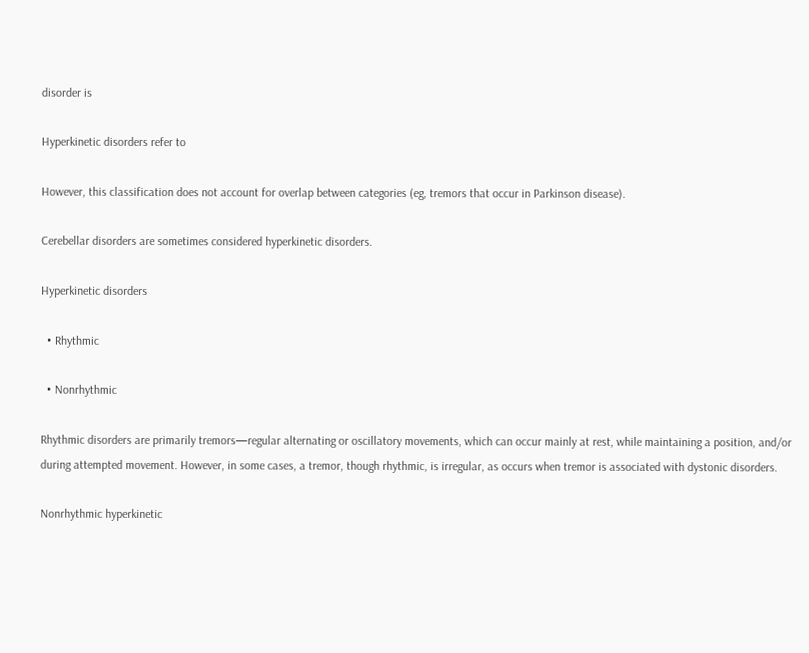disorder is

Hyperkinetic disorders refer to

However, this classification does not account for overlap between categories (eg, tremors that occur in Parkinson disease).

Cerebellar disorders are sometimes considered hyperkinetic disorders.

Hyperkinetic disorders

  • Rhythmic

  • Nonrhythmic

Rhythmic disorders are primarily tremors—regular alternating or oscillatory movements, which can occur mainly at rest, while maintaining a position, and/or during attempted movement. However, in some cases, a tremor, though rhythmic, is irregular, as occurs when tremor is associated with dystonic disorders.

Nonrhythmic hyperkinetic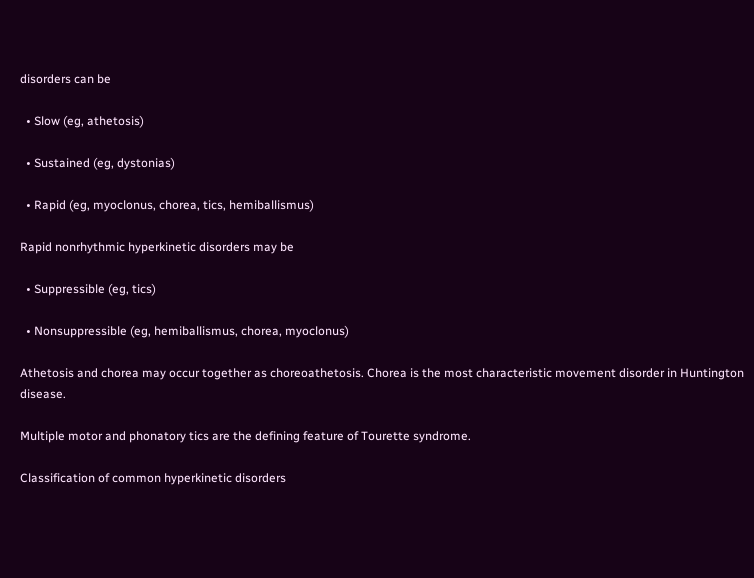disorders can be

  • Slow (eg, athetosis)

  • Sustained (eg, dystonias)

  • Rapid (eg, myoclonus, chorea, tics, hemiballismus)

Rapid nonrhythmic hyperkinetic disorders may be

  • Suppressible (eg, tics)

  • Nonsuppressible (eg, hemiballismus, chorea, myoclonus)

Athetosis and chorea may occur together as choreoathetosis. Chorea is the most characteristic movement disorder in Huntington disease.

Multiple motor and phonatory tics are the defining feature of Tourette syndrome.

Classification of common hyperkinetic disorders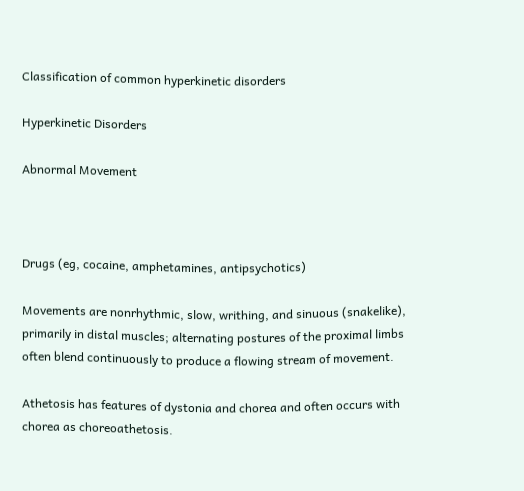Classification of common hyperkinetic disorders

Hyperkinetic Disorders

Abnormal Movement



Drugs (eg, cocaine, amphetamines, antipsychotics)

Movements are nonrhythmic, slow, writhing, and sinuous (snakelike), primarily in distal muscles; alternating postures of the proximal limbs often blend continuously to produce a flowing stream of movement.

Athetosis has features of dystonia and chorea and often occurs with chorea as choreoathetosis.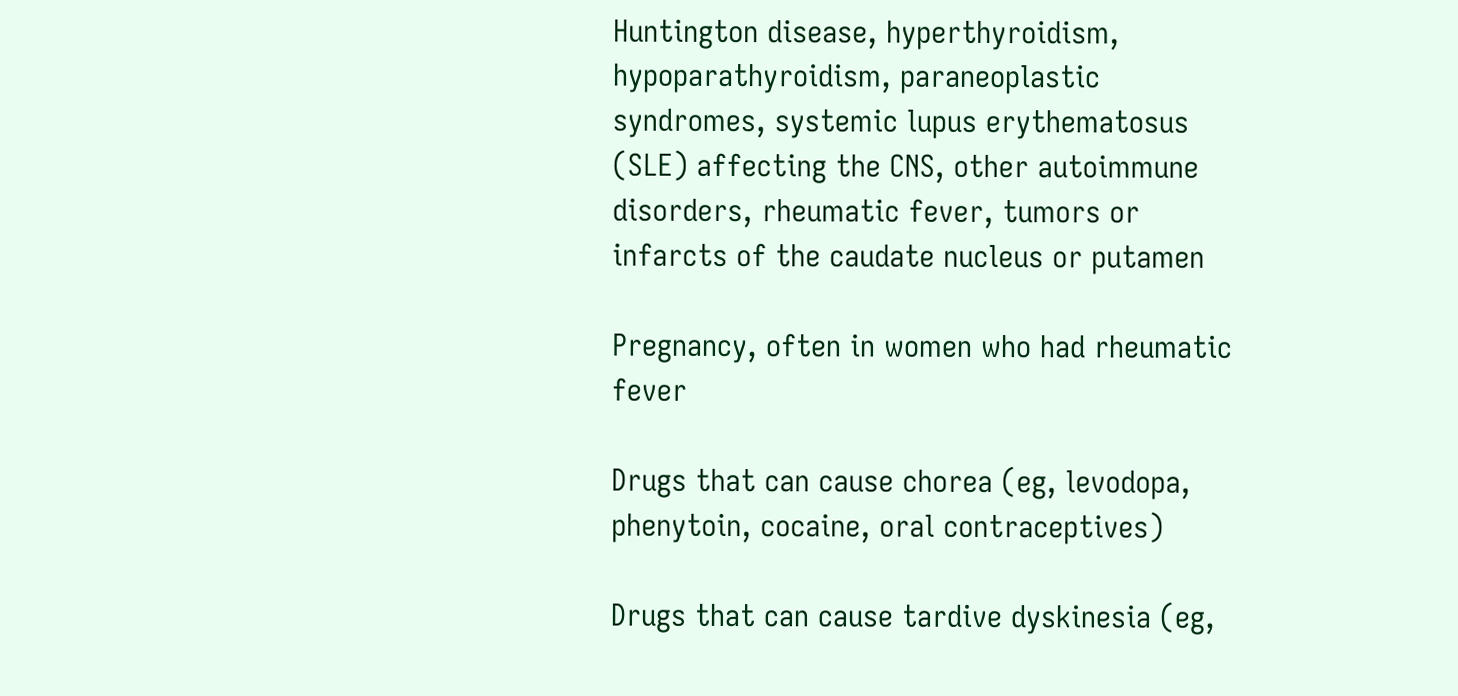Huntington disease, hyperthyroidism, hypoparathyroidism, paraneoplastic syndromes, systemic lupus erythematosus (SLE) affecting the CNS, other autoimmune disorders, rheumatic fever, tumors or infarcts of the caudate nucleus or putamen

Pregnancy, often in women who had rheumatic fever

Drugs that can cause chorea (eg, levodopa, phenytoin, cocaine, oral contraceptives)

Drugs that can cause tardive dyskinesia (eg,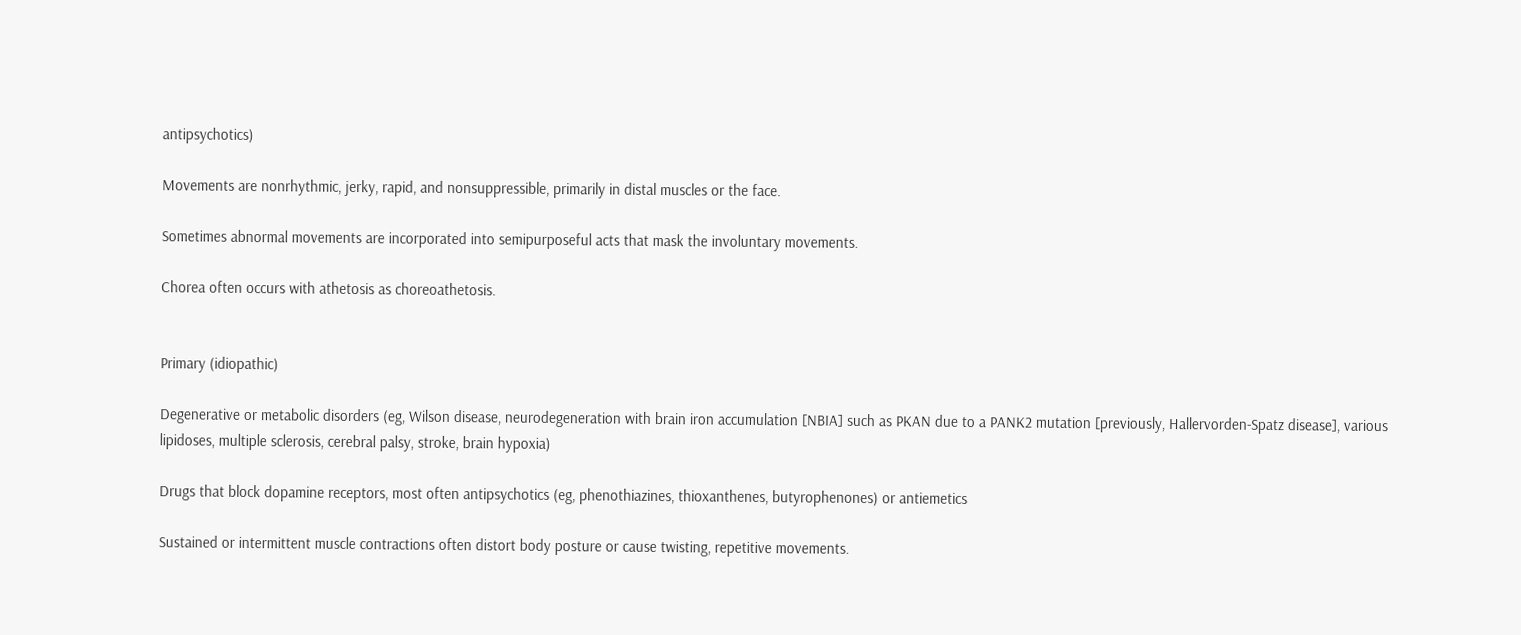antipsychotics)

Movements are nonrhythmic, jerky, rapid, and nonsuppressible, primarily in distal muscles or the face.

Sometimes abnormal movements are incorporated into semipurposeful acts that mask the involuntary movements.

Chorea often occurs with athetosis as choreoathetosis.


Primary (idiopathic)

Degenerative or metabolic disorders (eg, Wilson disease, neurodegeneration with brain iron accumulation [NBIA] such as PKAN due to a PANK2 mutation [previously, Hallervorden-Spatz disease], various lipidoses, multiple sclerosis, cerebral palsy, stroke, brain hypoxia)

Drugs that block dopamine receptors, most often antipsychotics (eg, phenothiazines, thioxanthenes, butyrophenones) or antiemetics

Sustained or intermittent muscle contractions often distort body posture or cause twisting, repetitive movements.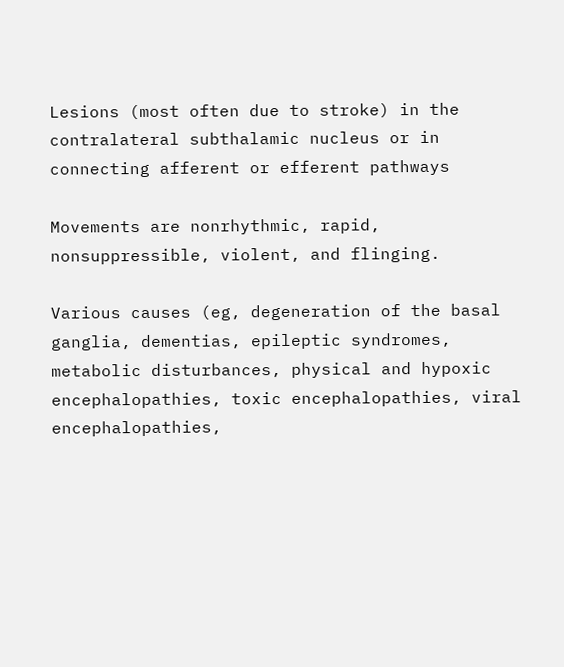Lesions (most often due to stroke) in the contralateral subthalamic nucleus or in connecting afferent or efferent pathways

Movements are nonrhythmic, rapid, nonsuppressible, violent, and flinging.

Various causes (eg, degeneration of the basal ganglia, dementias, epileptic syndromes, metabolic disturbances, physical and hypoxic encephalopathies, toxic encephalopathies, viral encephalopathies,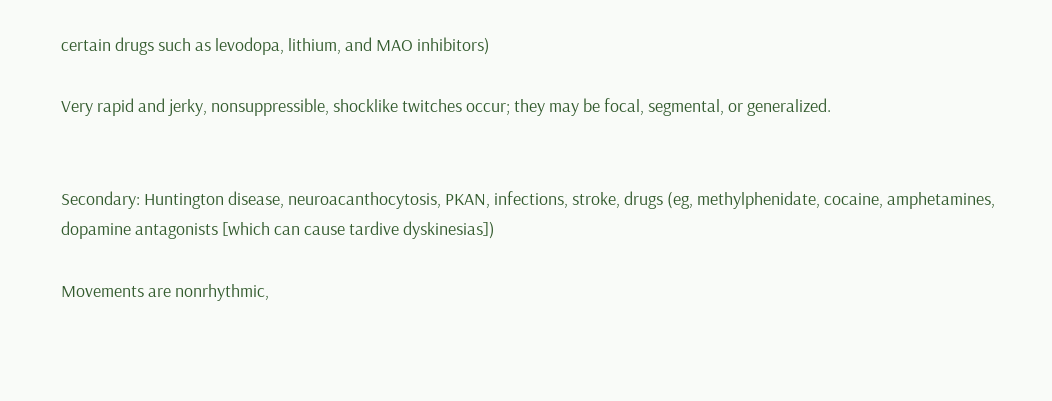certain drugs such as levodopa, lithium, and MAO inhibitors)

Very rapid and jerky, nonsuppressible, shocklike twitches occur; they may be focal, segmental, or generalized.


Secondary: Huntington disease, neuroacanthocytosis, PKAN, infections, stroke, drugs (eg, methylphenidate, cocaine, amphetamines, dopamine antagonists [which can cause tardive dyskinesias])

Movements are nonrhythmic,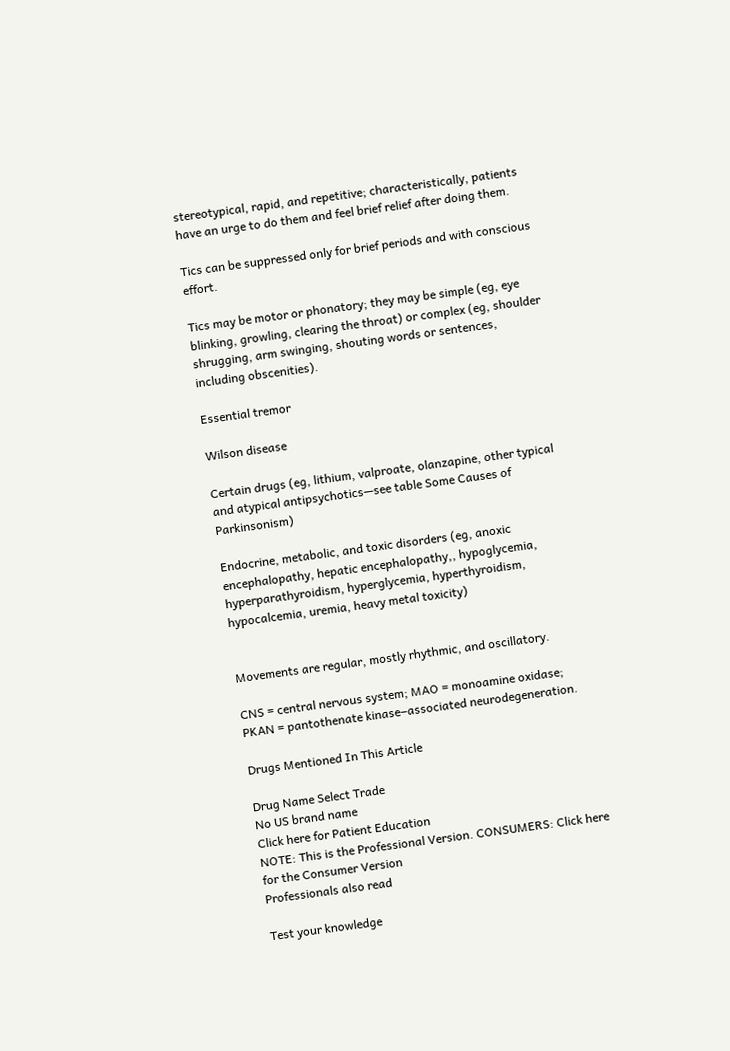stereotypical, rapid, and repetitive; characteristically, patients have an urge to do them and feel brief relief after doing them.

Tics can be suppressed only for brief periods and with conscious effort.

Tics may be motor or phonatory; they may be simple (eg, eye blinking, growling, clearing the throat) or complex (eg, shoulder shrugging, arm swinging, shouting words or sentences, including obscenities).

Essential tremor

Wilson disease

Certain drugs (eg, lithium, valproate, olanzapine, other typical and atypical antipsychotics—see table Some Causes of Parkinsonism)

Endocrine, metabolic, and toxic disorders (eg, anoxic encephalopathy, hepatic encephalopathy,, hypoglycemia, hyperparathyroidism, hyperglycemia, hyperthyroidism, hypocalcemia, uremia, heavy metal toxicity)


Movements are regular, mostly rhythmic, and oscillatory.

CNS = central nervous system; MAO = monoamine oxidase; PKAN = pantothenate kinase‒associated neurodegeneration.

Drugs Mentioned In This Article

Drug Name Select Trade
No US brand name
Click here for Patient Education
NOTE: This is the Professional Version. CONSUMERS: Click here for the Consumer Version
Professionals also read

Test your knowledge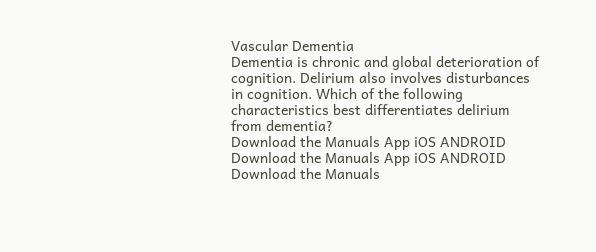Vascular Dementia
Dementia is chronic and global deterioration of cognition. Delirium also involves disturbances in cognition. Which of the following characteristics best differentiates delirium from dementia?
Download the Manuals App iOS ANDROID
Download the Manuals App iOS ANDROID
Download the Manuals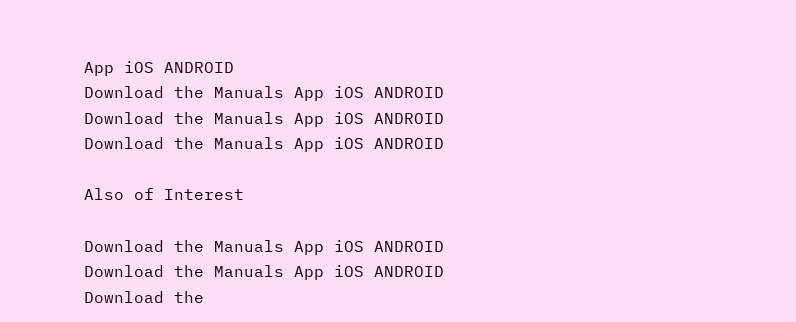App iOS ANDROID
Download the Manuals App iOS ANDROID
Download the Manuals App iOS ANDROID
Download the Manuals App iOS ANDROID

Also of Interest

Download the Manuals App iOS ANDROID
Download the Manuals App iOS ANDROID
Download the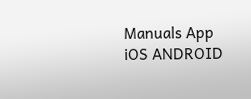Manuals App iOS ANDROID